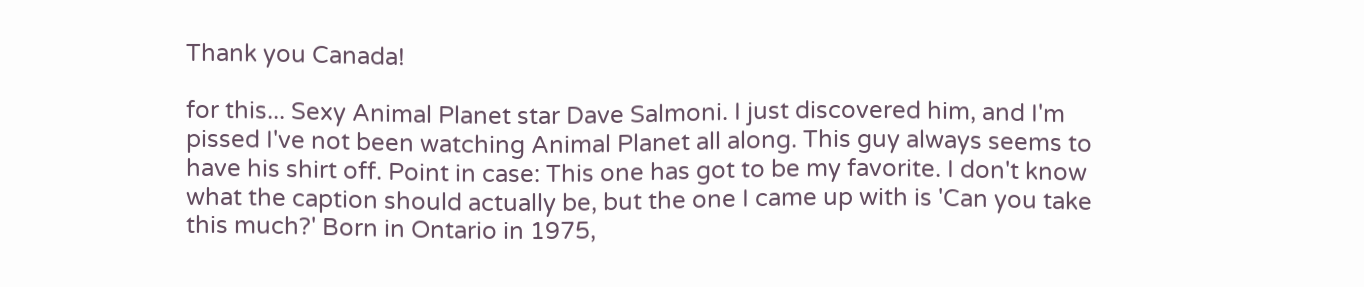Thank you Canada!

for this... Sexy Animal Planet star Dave Salmoni. I just discovered him, and I'm pissed I've not been watching Animal Planet all along. This guy always seems to have his shirt off. Point in case: This one has got to be my favorite. I don't know what the caption should actually be, but the one I came up with is 'Can you take this much?' Born in Ontario in 1975,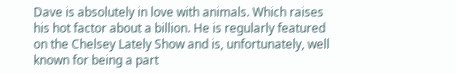Dave is absolutely in love with animals. Which raises his hot factor about a billion. He is regularly featured on the Chelsey Lately Show and is, unfortunately, well known for being a part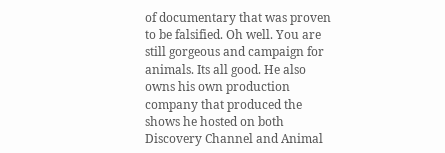of documentary that was proven to be falsified. Oh well. You are still gorgeous and campaign for animals. Its all good. He also owns his own production company that produced the shows he hosted on both Discovery Channel and Animal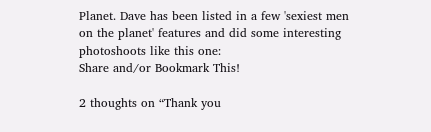Planet. Dave has been listed in a few 'sexiest men on the planet' features and did some interesting photoshoots like this one:
Share and/or Bookmark This!

2 thoughts on “Thank you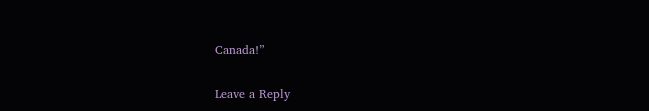Canada!”

Leave a Reply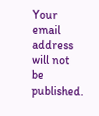Your email address will not be published.